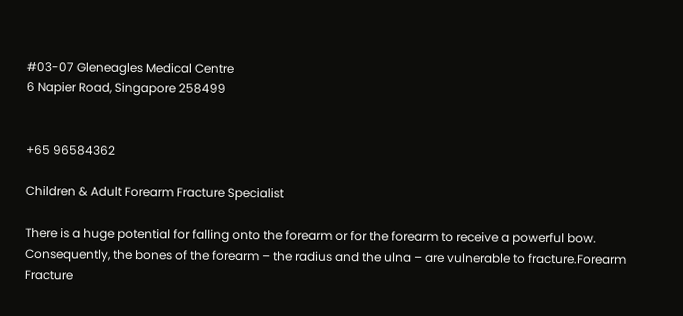#03-07 Gleneagles Medical Centre
6 Napier Road, Singapore 258499


+65 96584362

Children & Adult Forearm Fracture Specialist

There is a huge potential for falling onto the forearm or for the forearm to receive a powerful bow. Consequently, the bones of the forearm – the radius and the ulna – are vulnerable to fracture.Forearm Fracture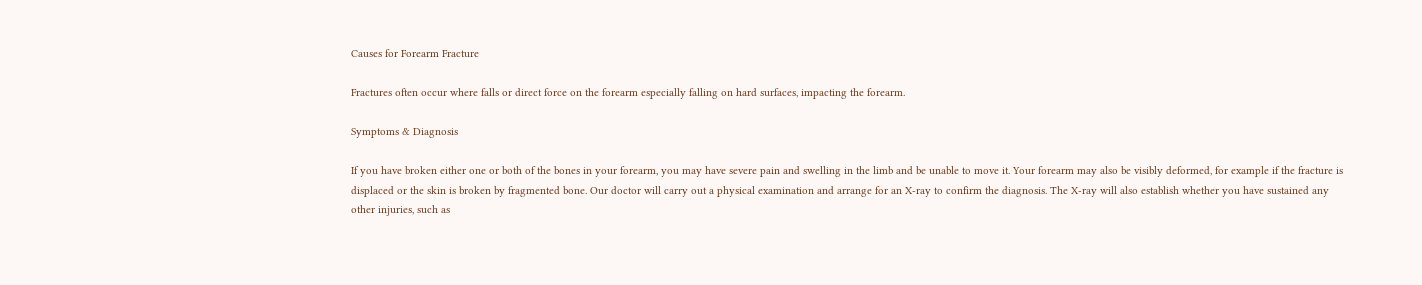Causes for Forearm Fracture

Fractures often occur where falls or direct force on the forearm especially falling on hard surfaces, impacting the forearm.

Symptoms & Diagnosis

If you have broken either one or both of the bones in your forearm, you may have severe pain and swelling in the limb and be unable to move it. Your forearm may also be visibly deformed, for example if the fracture is displaced or the skin is broken by fragmented bone. Our doctor will carry out a physical examination and arrange for an X-ray to confirm the diagnosis. The X-ray will also establish whether you have sustained any other injuries, such as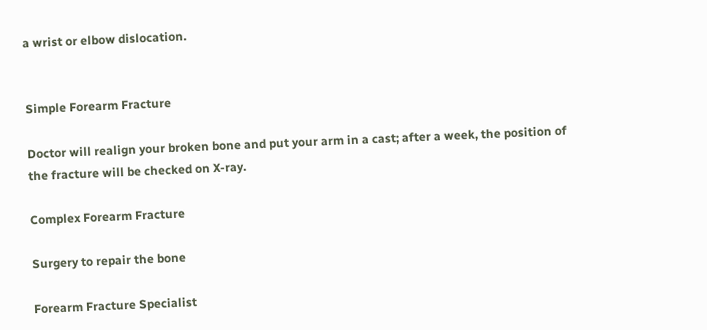a wrist or elbow dislocation.


Simple Forearm Fracture

Doctor will realign your broken bone and put your arm in a cast; after a week, the position of the fracture will be checked on X-ray.

Complex Forearm Fracture

Surgery to repair the bone

Forearm Fracture Specialist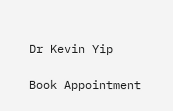Dr Kevin Yip

Book Appointment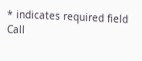* indicates required field
Call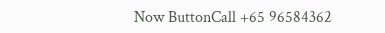Now ButtonCall +65 96584362